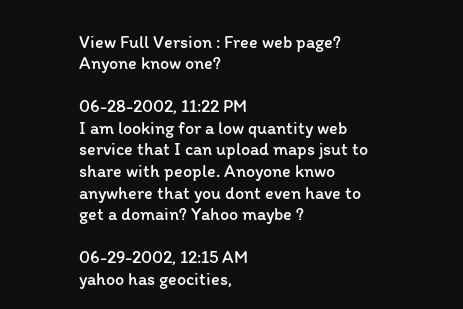View Full Version : Free web page? Anyone know one?

06-28-2002, 11:22 PM
I am looking for a low quantity web service that I can upload maps jsut to share with people. Anoyone knwo anywhere that you dont even have to get a domain? Yahoo maybe ?

06-29-2002, 12:15 AM
yahoo has geocities,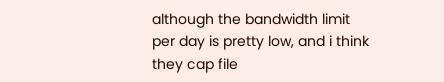although the bandwidth limit per day is pretty low, and i think they cap file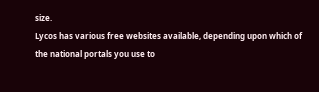size.
Lycos has various free websites available, depending upon which of the national portals you use to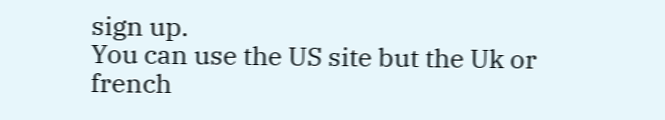sign up.
You can use the US site but the Uk or french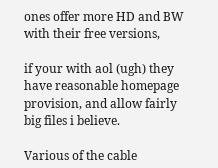ones offer more HD and BW with their free versions,

if your with aol (ugh) they have reasonable homepage provision, and allow fairly big files i believe.

Various of the cable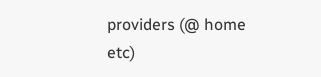providers (@ home etc)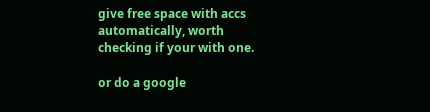give free space with accs automatically, worth checking if your with one.

or do a google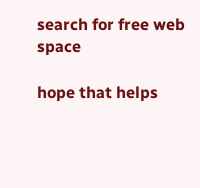search for free web space

hope that helps